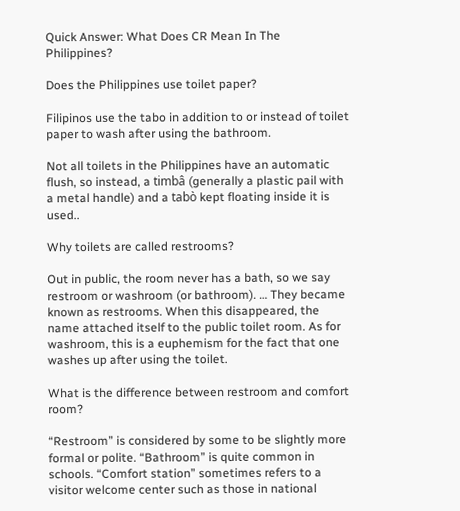Quick Answer: What Does CR Mean In The Philippines?

Does the Philippines use toilet paper?

Filipinos use the tabo in addition to or instead of toilet paper to wash after using the bathroom.

Not all toilets in the Philippines have an automatic flush, so instead, a timbâ (generally a plastic pail with a metal handle) and a tabò kept floating inside it is used..

Why toilets are called restrooms?

Out in public, the room never has a bath, so we say restroom or washroom (or bathroom). … They became known as restrooms. When this disappeared, the name attached itself to the public toilet room. As for washroom, this is a euphemism for the fact that one washes up after using the toilet.

What is the difference between restroom and comfort room?

“Restroom” is considered by some to be slightly more formal or polite. “Bathroom” is quite common in schools. “Comfort station” sometimes refers to a visitor welcome center such as those in national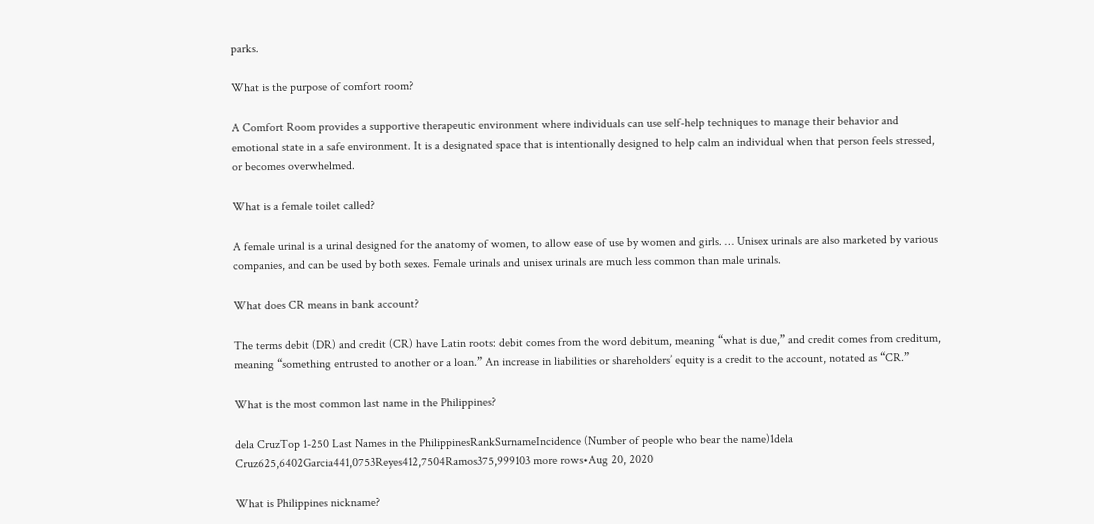parks.

What is the purpose of comfort room?

A Comfort Room provides a supportive therapeutic environment where individuals can use self-help techniques to manage their behavior and emotional state in a safe environment. It is a designated space that is intentionally designed to help calm an individual when that person feels stressed, or becomes overwhelmed.

What is a female toilet called?

A female urinal is a urinal designed for the anatomy of women, to allow ease of use by women and girls. … Unisex urinals are also marketed by various companies, and can be used by both sexes. Female urinals and unisex urinals are much less common than male urinals.

What does CR means in bank account?

The terms debit (DR) and credit (CR) have Latin roots: debit comes from the word debitum, meaning “what is due,” and credit comes from creditum, meaning “something entrusted to another or a loan.” An increase in liabilities or shareholders’ equity is a credit to the account, notated as “CR.”

What is the most common last name in the Philippines?

dela CruzTop 1-250 Last Names in the PhilippinesRankSurnameIncidence (Number of people who bear the name)1dela Cruz625,6402Garcia441,0753Reyes412,7504Ramos375,999103 more rows•Aug 20, 2020

What is Philippines nickname?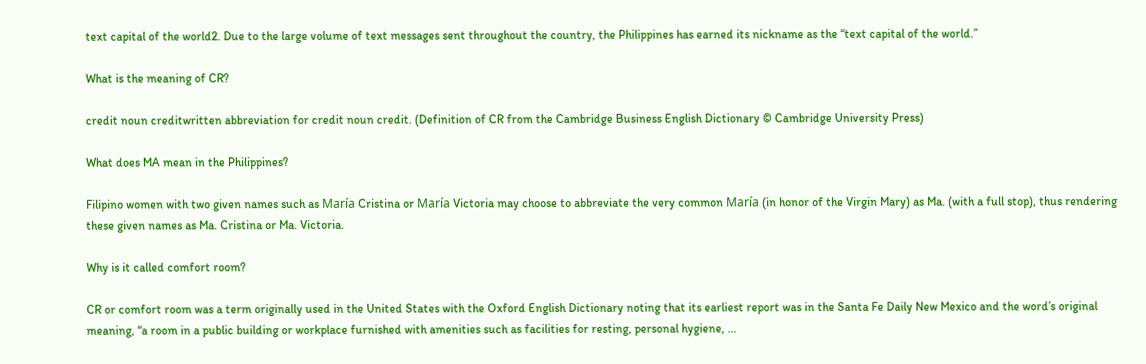text capital of the world2. Due to the large volume of text messages sent throughout the country, the Philippines has earned its nickname as the “text capital of the world.”

What is the meaning of CR?

credit noun creditwritten abbreviation for credit noun credit. (Definition of CR from the Cambridge Business English Dictionary © Cambridge University Press)

What does MA mean in the Philippines?

Filipino women with two given names such as María Cristina or María Victoria may choose to abbreviate the very common María (in honor of the Virgin Mary) as Ma. (with a full stop), thus rendering these given names as Ma. Cristina or Ma. Victoria.

Why is it called comfort room?

CR or comfort room was a term originally used in the United States with the Oxford English Dictionary noting that its earliest report was in the Santa Fe Daily New Mexico and the word’s original meaning, “a room in a public building or workplace furnished with amenities such as facilities for resting, personal hygiene, …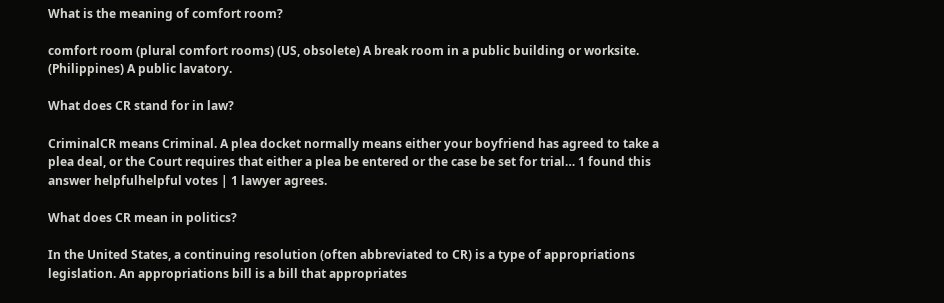What is the meaning of comfort room?

comfort room (plural comfort rooms) (US, obsolete) A break room in a public building or worksite. (Philippines) A public lavatory.

What does CR stand for in law?

CriminalCR means Criminal. A plea docket normally means either your boyfriend has agreed to take a plea deal, or the Court requires that either a plea be entered or the case be set for trial… 1 found this answer helpfulhelpful votes | 1 lawyer agrees.

What does CR mean in politics?

In the United States, a continuing resolution (often abbreviated to CR) is a type of appropriations legislation. An appropriations bill is a bill that appropriates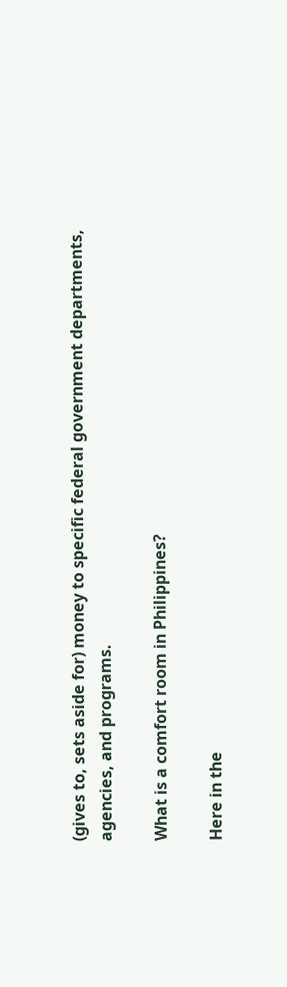(gives to, sets aside for) money to specific federal government departments, agencies, and programs.

What is a comfort room in Philippines?

Here in the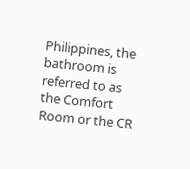Philippines, the bathroom is referred to as the Comfort Room or the CR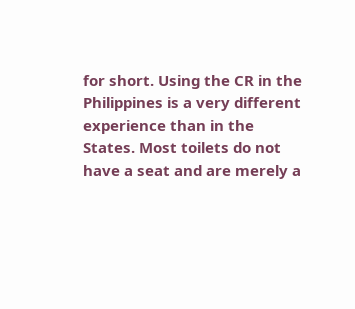for short. Using the CR in the Philippines is a very different experience than in the States. Most toilets do not have a seat and are merely a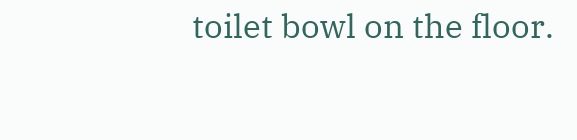toilet bowl on the floor.